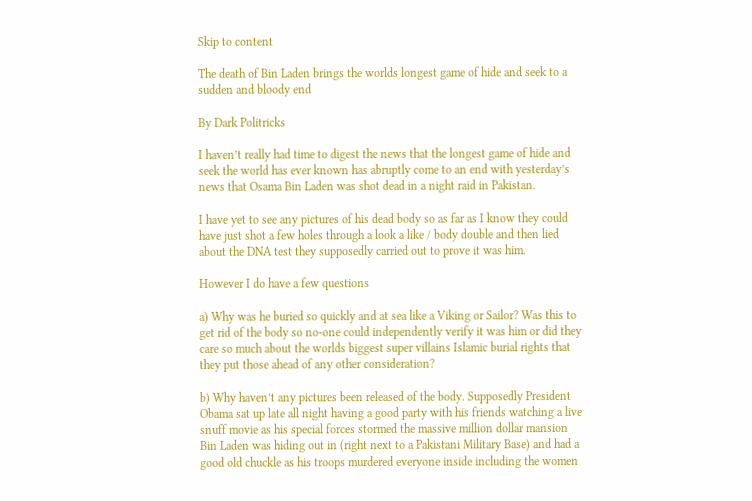Skip to content

The death of Bin Laden brings the worlds longest game of hide and seek to a sudden and bloody end

By Dark Politricks

I haven’t really had time to digest the news that the longest game of hide and seek the world has ever known has abruptly come to an end with yesterday’s news that Osama Bin Laden was shot dead in a night raid in Pakistan.

I have yet to see any pictures of his dead body so as far as I know they could have just shot a few holes through a look a like / body double and then lied about the DNA test they supposedly carried out to prove it was him.

However I do have a few questions

a) Why was he buried so quickly and at sea like a Viking or Sailor? Was this to get rid of the body so no-one could independently verify it was him or did they care so much about the worlds biggest super villains Islamic burial rights that they put those ahead of any other consideration?

b) Why haven’t any pictures been released of the body. Supposedly President Obama sat up late all night having a good party with his friends watching a live snuff movie as his special forces stormed the massive million dollar mansion Bin Laden was hiding out in (right next to a Pakistani Military Base) and had a good old chuckle as his troops murdered everyone inside including the women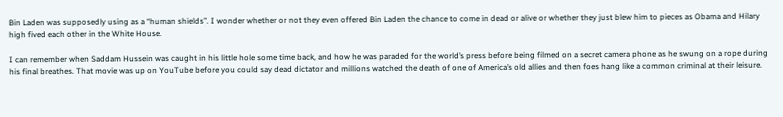Bin Laden was supposedly using as a “human shields”. I wonder whether or not they even offered Bin Laden the chance to come in dead or alive or whether they just blew him to pieces as Obama and Hilary high fived each other in the White House.

I can remember when Saddam Hussein was caught in his little hole some time back, and how he was paraded for the world’s press before being filmed on a secret camera phone as he swung on a rope during his final breathes. That movie was up on YouTube before you could say dead dictator and millions watched the death of one of America’s old allies and then foes hang like a common criminal at their leisure.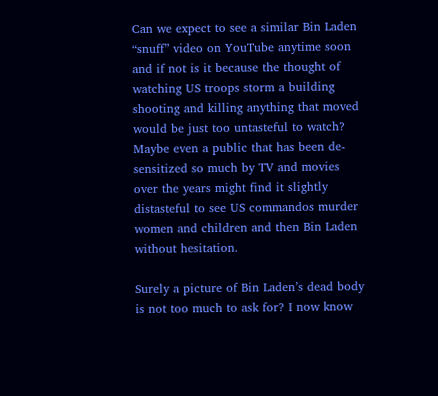Can we expect to see a similar Bin Laden “snuff” video on YouTube anytime soon and if not is it because the thought of watching US troops storm a building shooting and killing anything that moved would be just too untasteful to watch? Maybe even a public that has been de-sensitized so much by TV and movies over the years might find it slightly distasteful to see US commandos murder women and children and then Bin Laden without hesitation.

Surely a picture of Bin Laden’s dead body is not too much to ask for? I now know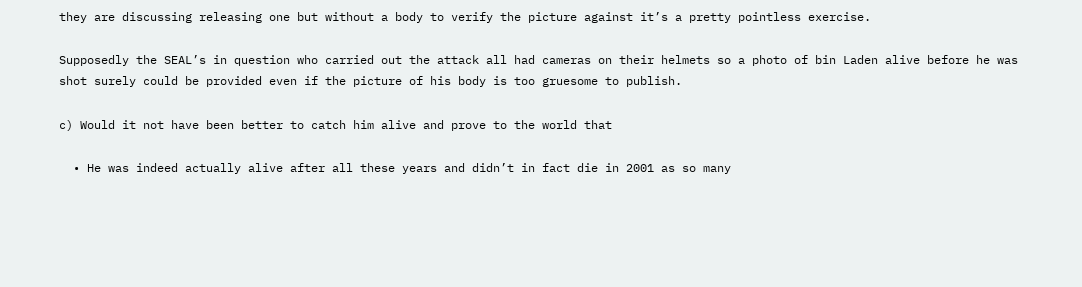they are discussing releasing one but without a body to verify the picture against it’s a pretty pointless exercise.

Supposedly the SEAL’s in question who carried out the attack all had cameras on their helmets so a photo of bin Laden alive before he was shot surely could be provided even if the picture of his body is too gruesome to publish.

c) Would it not have been better to catch him alive and prove to the world that

  • He was indeed actually alive after all these years and didn’t in fact die in 2001 as so many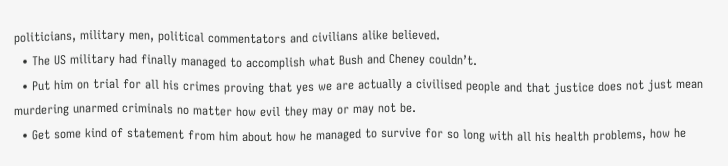politicians, military men, political commentators and civilians alike believed.
  • The US military had finally managed to accomplish what Bush and Cheney couldn’t.
  • Put him on trial for all his crimes proving that yes we are actually a civilised people and that justice does not just mean murdering unarmed criminals no matter how evil they may or may not be.
  • Get some kind of statement from him about how he managed to survive for so long with all his health problems, how he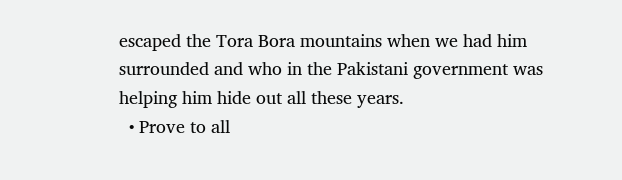escaped the Tora Bora mountains when we had him surrounded and who in the Pakistani government was helping him hide out all these years.
  • Prove to all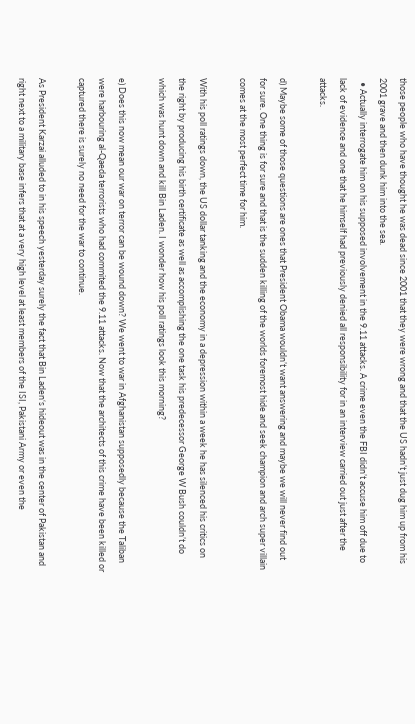those people who have thought he was dead since 2001 that they were wrong and that the US hadn’t just dug him up from his 2001 grave and then dunk him into the sea.
  • Actually interrogate him on his supposed involvement in the 9.11 attacks. A crime even the FBI didn’t accuse him off due to lack of evidence and one that he himself had previously denied all responsibility for in an interview carried out just after the attacks.

d) Maybe some of those questions are ones that President Obama wouldn’t want answering and maybe we will never find out for sure. One thing is for sure and that is the sudden killing of the worlds foremost hide and seek champion and arch super villain comes at the most perfect time for him.

With his poll ratings down, the US dollar tanking and the economy in a depression within a week he has silenced his critics on the right by producing his birth certificate as well as accomplishing the one task his predecessor George W Bush couldn’t do which was hunt down and kill Bin Laden. I wonder how his poll ratings look this morning?

e) Does this now mean our war on terror can be wound down? We went to war in Afghanistan supposedly because the Taliban were harbouring al-Qaeda terrorists who had commited the 9.11 attacks. Now that the architects of this crime have been killed or captured there is surely no need for the war to continue.

As President Karzai alluded to in his speech yesterday surely the fact that Bin Laden‘s hideout was in the center of Pakistan and right next to a military base infers that at a very high level at least members of the ISI, Pakistani Army or even the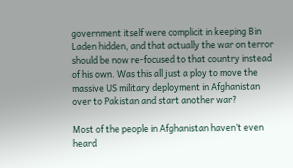government itself were complicit in keeping Bin Laden hidden, and that actually the war on terror should be now re-focused to that country instead of his own. Was this all just a ploy to move the massive US military deployment in Afghanistan over to Pakistan and start another war?

Most of the people in Afghanistan haven’t even heard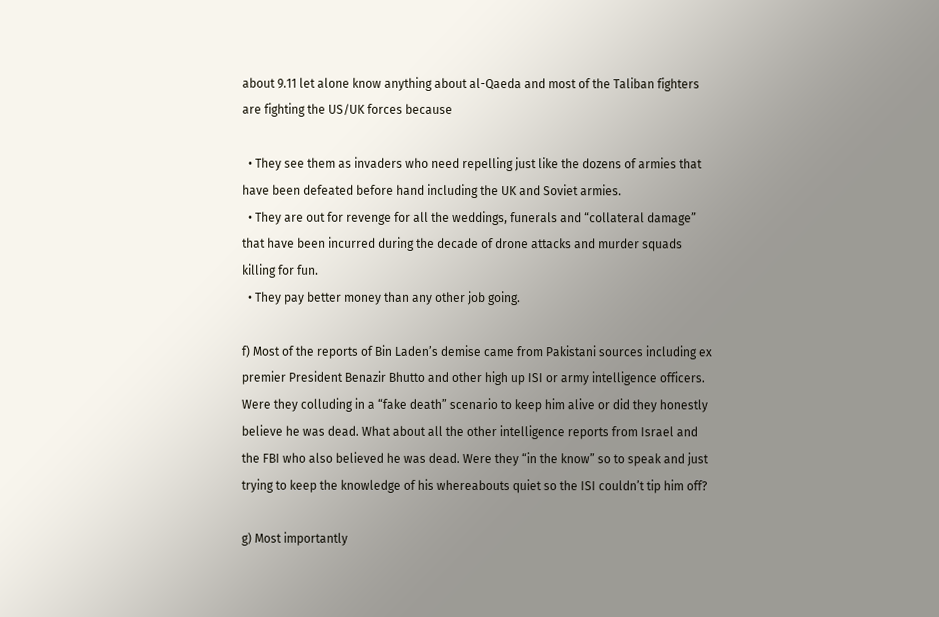about 9.11 let alone know anything about al-Qaeda and most of the Taliban fighters are fighting the US/UK forces because

  • They see them as invaders who need repelling just like the dozens of armies that have been defeated before hand including the UK and Soviet armies.
  • They are out for revenge for all the weddings, funerals and “collateral damage” that have been incurred during the decade of drone attacks and murder squads killing for fun.
  • They pay better money than any other job going.

f) Most of the reports of Bin Laden’s demise came from Pakistani sources including ex premier President Benazir Bhutto and other high up ISI or army intelligence officers. Were they colluding in a “fake death” scenario to keep him alive or did they honestly believe he was dead. What about all the other intelligence reports from Israel and the FBI who also believed he was dead. Were they “in the know” so to speak and just trying to keep the knowledge of his whereabouts quiet so the ISI couldn’t tip him off?

g) Most importantly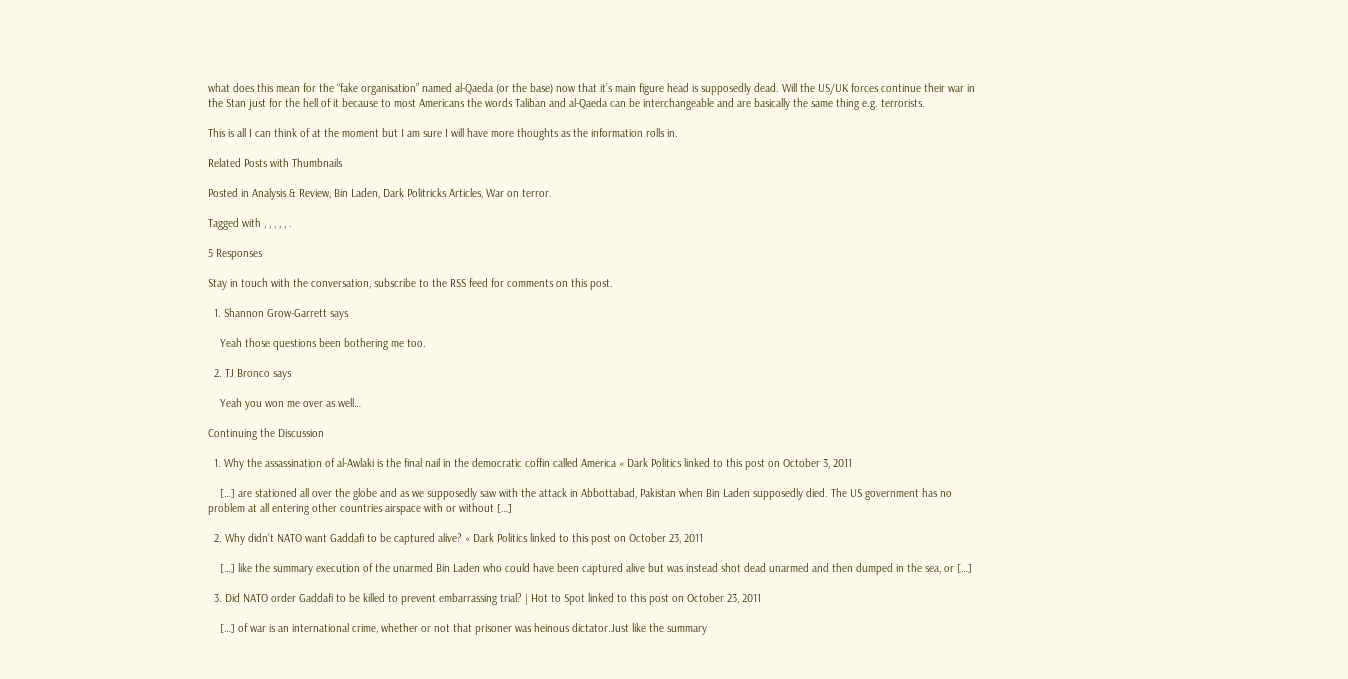what does this mean for the “fake organisation” named al-Qaeda (or the base) now that it’s main figure head is supposedly dead. Will the US/UK forces continue their war in the Stan just for the hell of it because to most Americans the words Taliban and al-Qaeda can be interchangeable and are basically the same thing e.g. terrorists.

This is all I can think of at the moment but I am sure I will have more thoughts as the information rolls in.

Related Posts with Thumbnails

Posted in Analysis & Review, Bin Laden, Dark Politricks Articles, War on terror.

Tagged with , , , , , .

5 Responses

Stay in touch with the conversation, subscribe to the RSS feed for comments on this post.

  1. Shannon Grow-Garrett says

    Yeah those questions been bothering me too.

  2. TJ Bronco says

    Yeah you won me over as well…

Continuing the Discussion

  1. Why the assassination of al-Awlaki is the final nail in the democratic coffin called America « Dark Politics linked to this post on October 3, 2011

    […] are stationed all over the globe and as we supposedly saw with the attack in Abbottabad, Pakistan when Bin Laden supposedly died. The US government has no problem at all entering other countries airspace with or without […]

  2. Why didn’t NATO want Gaddafi to be captured alive? « Dark Politics linked to this post on October 23, 2011

    […] like the summary execution of the unarmed Bin Laden who could have been captured alive but was instead shot dead unarmed and then dumped in the sea, or […]

  3. Did NATO order Gaddafi to be killed to prevent embarrassing trial? | Hot to Spot linked to this post on October 23, 2011

    […] of war is an international crime, whether or not that prisoner was heinous dictator.Just like the summary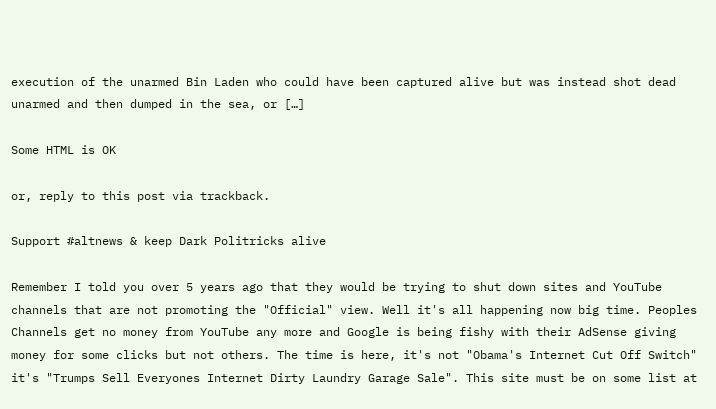execution of the unarmed Bin Laden who could have been captured alive but was instead shot dead unarmed and then dumped in the sea, or […]

Some HTML is OK

or, reply to this post via trackback.

Support #altnews & keep Dark Politricks alive

Remember I told you over 5 years ago that they would be trying to shut down sites and YouTube channels that are not promoting the "Official" view. Well it's all happening now big time. Peoples Channels get no money from YouTube any more and Google is being fishy with their AdSense giving money for some clicks but not others. The time is here, it's not "Obama's Internet Cut Off Switch" it's "Trumps Sell Everyones Internet Dirty Laundry Garage Sale". This site must be on some list at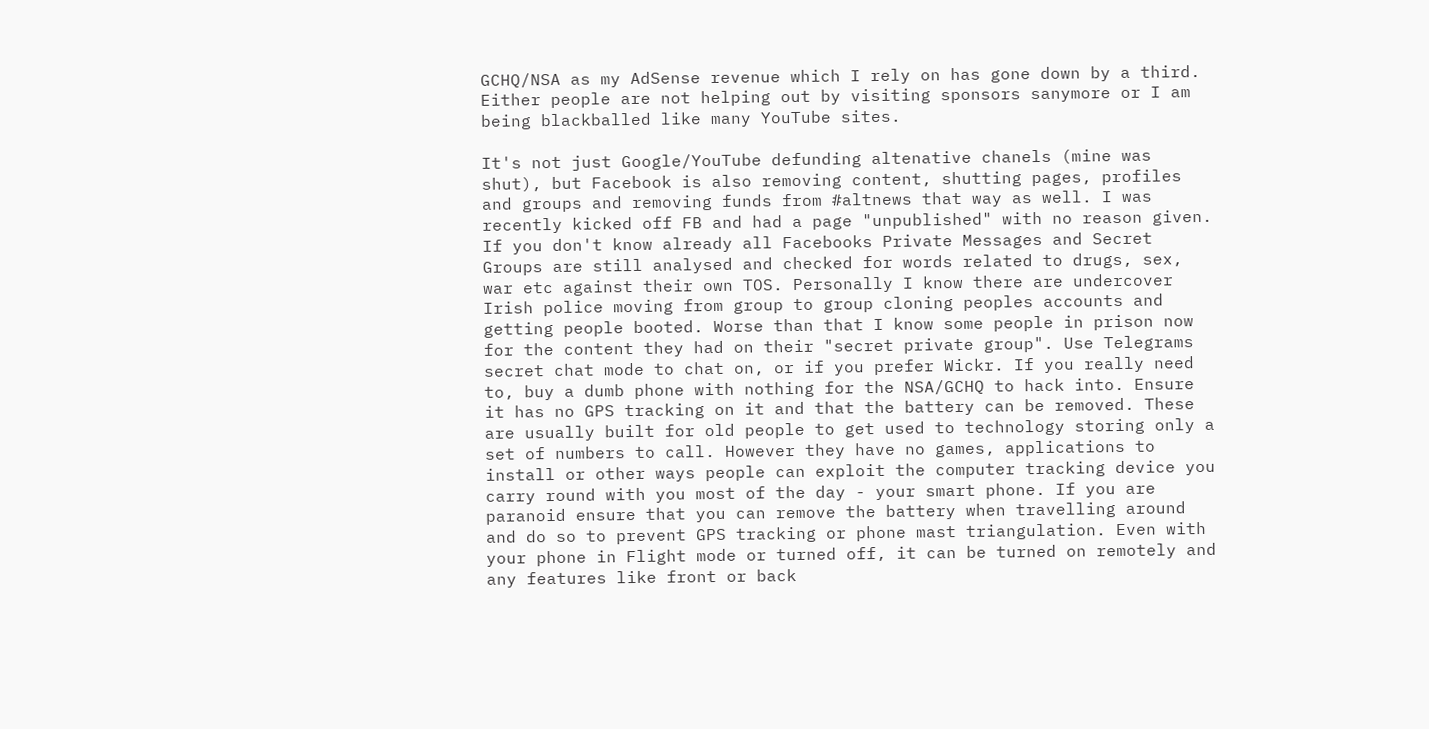GCHQ/NSA as my AdSense revenue which I rely on has gone down by a third. Either people are not helping out by visiting sponsors sanymore or I am being blackballed like many YouTube sites.

It's not just Google/YouTube defunding altenative chanels (mine was shut), but Facebook is also removing content, shutting pages, profiles and groups and removing funds from #altnews that way as well. I was recently kicked off FB and had a page "unpublished" with no reason given. If you don't know already all Facebooks Private Messages and Secret Groups are still analysed and checked for words related to drugs, sex, war etc against their own TOS. Personally I know there are undercover Irish police moving from group to group cloning peoples accounts and getting people booted. Worse than that I know some people in prison now for the content they had on their "secret private group". Use Telegrams secret chat mode to chat on, or if you prefer Wickr. If you really need to, buy a dumb phone with nothing for the NSA/GCHQ to hack into. Ensure it has no GPS tracking on it and that the battery can be removed. These are usually built for old people to get used to technology storing only a set of numbers to call. However they have no games, applications to install or other ways people can exploit the computer tracking device you carry round with you most of the day - your smart phone. If you are paranoid ensure that you can remove the battery when travelling around and do so to prevent GPS tracking or phone mast triangulation. Even with your phone in Flight mode or turned off, it can be turned on remotely and any features like front or back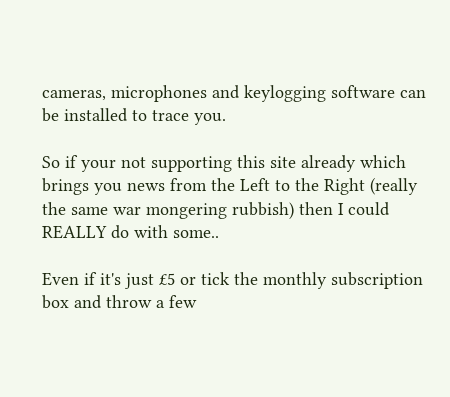cameras, microphones and keylogging software can be installed to trace you.

So if your not supporting this site already which brings you news from the Left to the Right (really the same war mongering rubbish) then I could REALLY do with some..

Even if it's just £5 or tick the monthly subscription box and throw a few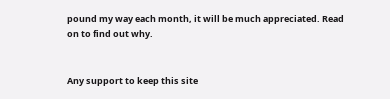pound my way each month, it will be much appreciated. Read on to find out why.


Any support to keep this site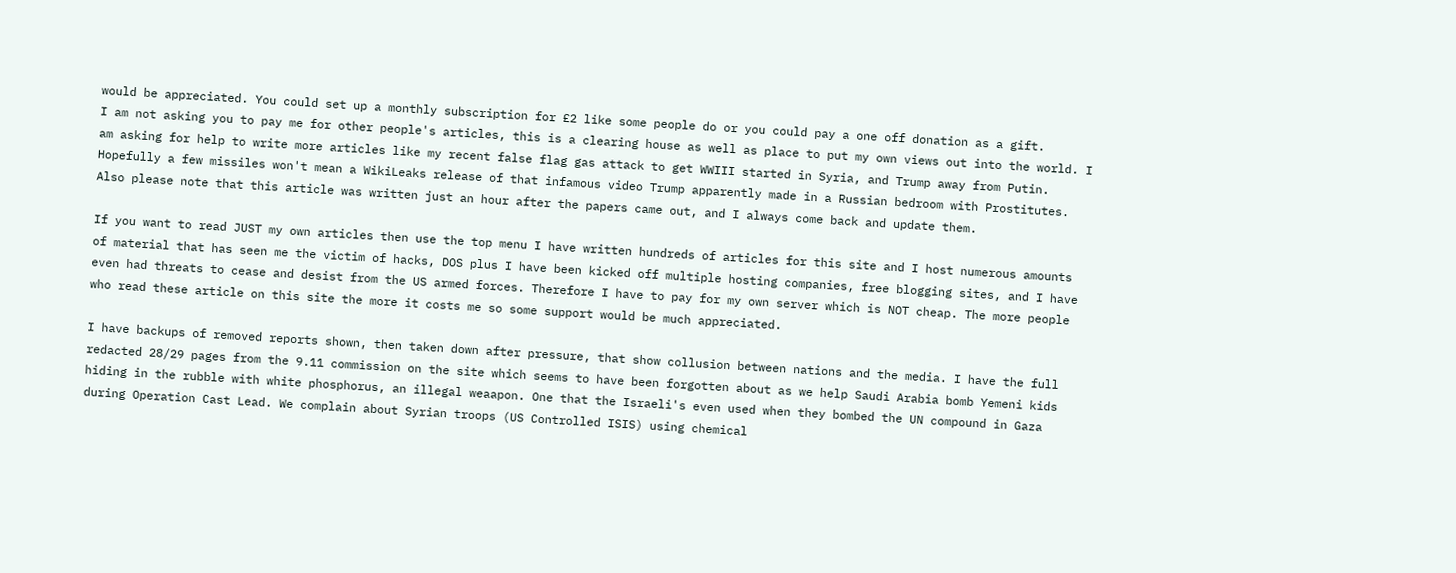would be appreciated. You could set up a monthly subscription for £2 like some people do or you could pay a one off donation as a gift.
I am not asking you to pay me for other people's articles, this is a clearing house as well as place to put my own views out into the world. I am asking for help to write more articles like my recent false flag gas attack to get WWIII started in Syria, and Trump away from Putin. Hopefully a few missiles won't mean a WikiLeaks release of that infamous video Trump apparently made in a Russian bedroom with Prostitutes. Also please note that this article was written just an hour after the papers came out, and I always come back and update them.

If you want to read JUST my own articles then use the top menu I have written hundreds of articles for this site and I host numerous amounts of material that has seen me the victim of hacks, DOS plus I have been kicked off multiple hosting companies, free blogging sites, and I have even had threats to cease and desist from the US armed forces. Therefore I have to pay for my own server which is NOT cheap. The more people who read these article on this site the more it costs me so some support would be much appreciated.

I have backups of removed reports shown, then taken down after pressure, that show collusion between nations and the media. I have the full redacted 28/29 pages from the 9.11 commission on the site which seems to have been forgotten about as we help Saudi Arabia bomb Yemeni kids hiding in the rubble with white phosphorus, an illegal weaapon. One that the Israeli's even used when they bombed the UN compound in Gaza during Operation Cast Lead. We complain about Syrian troops (US Controlled ISIS) using chemical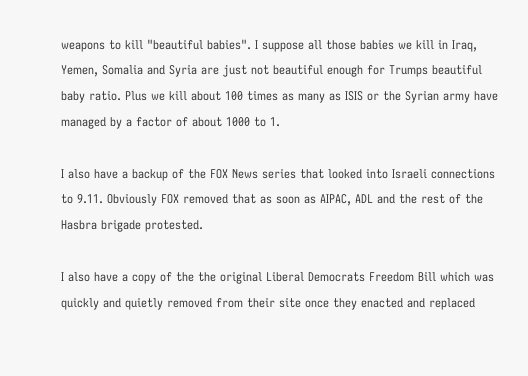weapons to kill "beautiful babies". I suppose all those babies we kill in Iraq, Yemen, Somalia and Syria are just not beautiful enough for Trumps beautiful baby ratio. Plus we kill about 100 times as many as ISIS or the Syrian army have managed by a factor of about 1000 to 1.

I also have a backup of the FOX News series that looked into Israeli connections to 9.11. Obviously FOX removed that as soon as AIPAC, ADL and the rest of the Hasbra brigade protested.

I also have a copy of the the original Liberal Democrats Freedom Bill which was quickly and quietly removed from their site once they enacted and replaced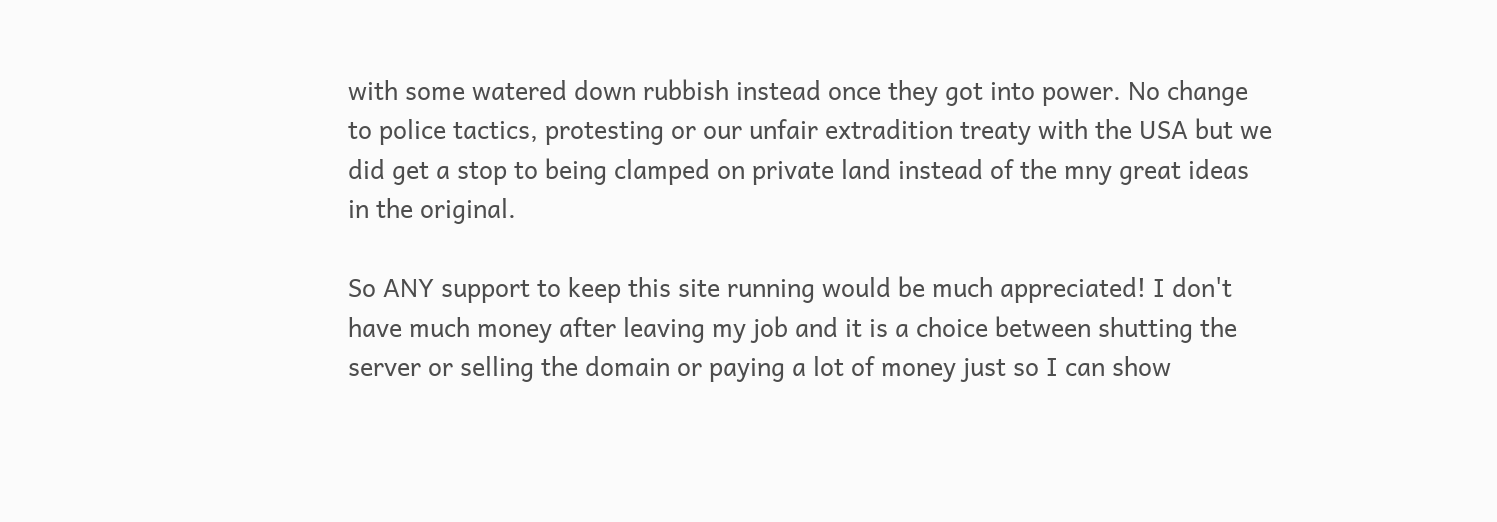with some watered down rubbish instead once they got into power. No change to police tactics, protesting or our unfair extradition treaty with the USA but we did get a stop to being clamped on private land instead of the mny great ideas in the original.

So ANY support to keep this site running would be much appreciated! I don't have much money after leaving my job and it is a choice between shutting the server or selling the domain or paying a lot of money just so I can show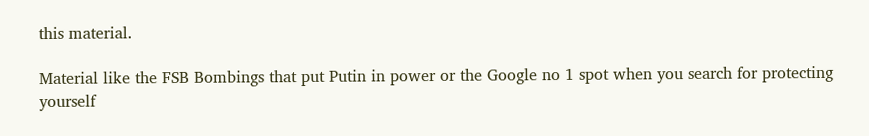this material.

Material like the FSB Bombings that put Putin in power or the Google no 1 spot when you search for protecting yourself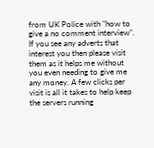from UK Police with "how to give a no comment interview". If you see any adverts that interest you then please visit them as it helps me without you even needing to give me any money. A few clicks per visit is all it takes to help keep the servers running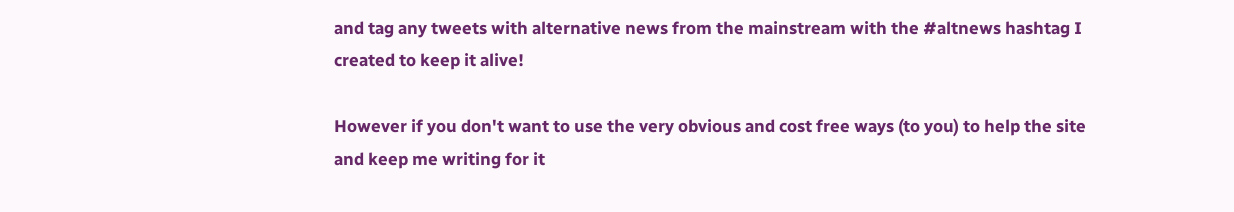and tag any tweets with alternative news from the mainstream with the #altnews hashtag I created to keep it alive!

However if you don't want to use the very obvious and cost free ways (to you) to help the site and keep me writing for it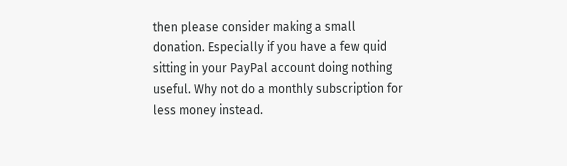then please consider making a small donation. Especially if you have a few quid sitting in your PayPal account doing nothing useful. Why not do a monthly subscription for less money instead.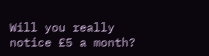Will you really notice £5 a month?